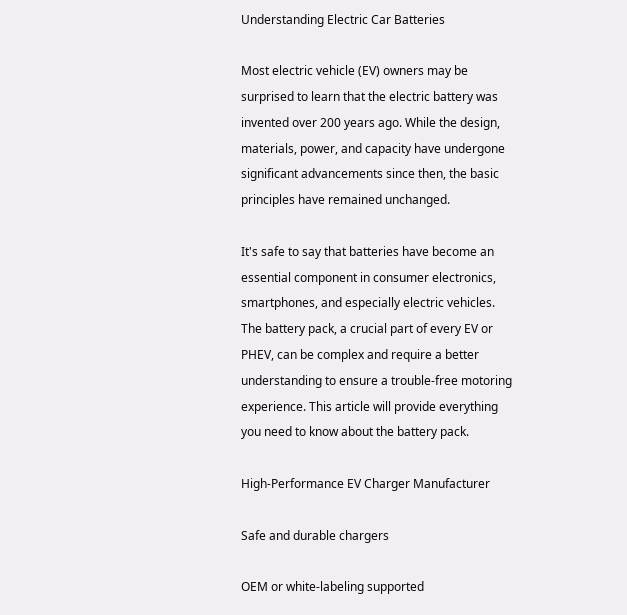Understanding Electric Car Batteries

Most electric vehicle (EV) owners may be surprised to learn that the electric battery was invented over 200 years ago. While the design, materials, power, and capacity have undergone significant advancements since then, the basic principles have remained unchanged.

It's safe to say that batteries have become an essential component in consumer electronics, smartphones, and especially electric vehicles. The battery pack, a crucial part of every EV or PHEV, can be complex and require a better understanding to ensure a trouble-free motoring experience. This article will provide everything you need to know about the battery pack.

High-Performance EV Charger Manufacturer

Safe and durable chargers

OEM or white-labeling supported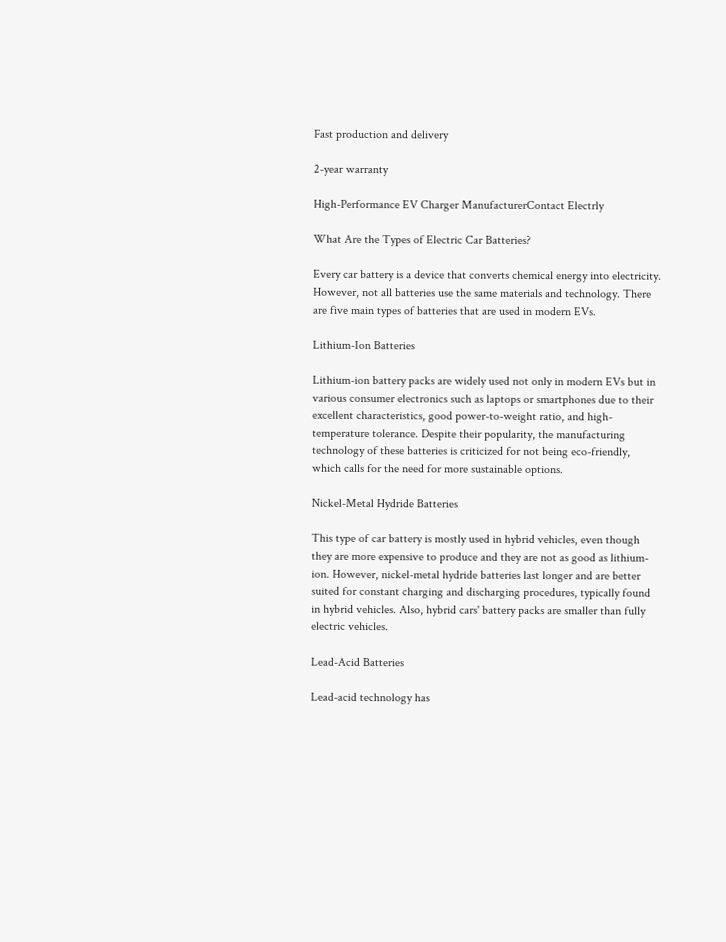Fast production and delivery

2-year warranty

High-Performance EV Charger ManufacturerContact Electrly

What Are the Types of Electric Car Batteries?

Every car battery is a device that converts chemical energy into electricity. However, not all batteries use the same materials and technology. There are five main types of batteries that are used in modern EVs.

Lithium-Ion Batteries

Lithium-ion battery packs are widely used not only in modern EVs but in various consumer electronics such as laptops or smartphones due to their excellent characteristics, good power-to-weight ratio, and high-temperature tolerance. Despite their popularity, the manufacturing technology of these batteries is criticized for not being eco-friendly, which calls for the need for more sustainable options.

Nickel-Metal Hydride Batteries

This type of car battery is mostly used in hybrid vehicles, even though they are more expensive to produce and they are not as good as lithium-ion. However, nickel-metal hydride batteries last longer and are better suited for constant charging and discharging procedures, typically found in hybrid vehicles. Also, hybrid cars' battery packs are smaller than fully electric vehicles.

Lead-Acid Batteries

Lead-acid technology has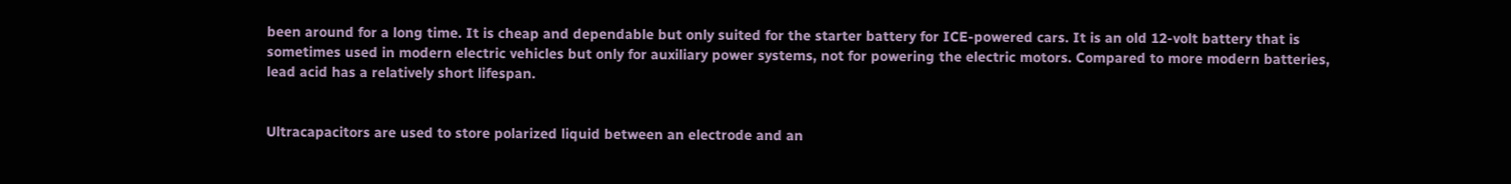been around for a long time. It is cheap and dependable but only suited for the starter battery for ICE-powered cars. It is an old 12-volt battery that is sometimes used in modern electric vehicles but only for auxiliary power systems, not for powering the electric motors. Compared to more modern batteries, lead acid has a relatively short lifespan.


Ultracapacitors are used to store polarized liquid between an electrode and an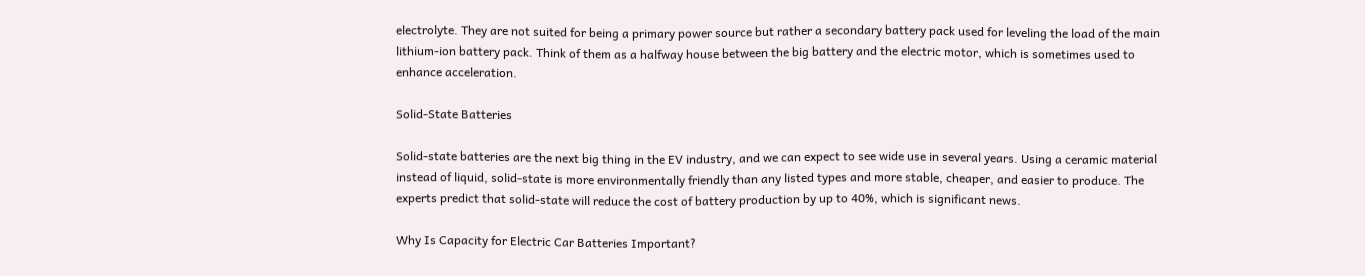electrolyte. They are not suited for being a primary power source but rather a secondary battery pack used for leveling the load of the main lithium-ion battery pack. Think of them as a halfway house between the big battery and the electric motor, which is sometimes used to enhance acceleration.

Solid-State Batteries

Solid-state batteries are the next big thing in the EV industry, and we can expect to see wide use in several years. Using a ceramic material instead of liquid, solid-state is more environmentally friendly than any listed types and more stable, cheaper, and easier to produce. The experts predict that solid-state will reduce the cost of battery production by up to 40%, which is significant news.

Why Is Capacity for Electric Car Batteries Important?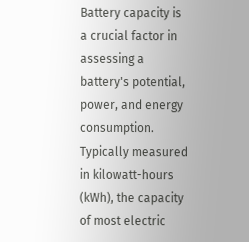Battery capacity is a crucial factor in assessing a battery's potential, power, and energy consumption. Typically measured in kilowatt-hours (kWh), the capacity of most electric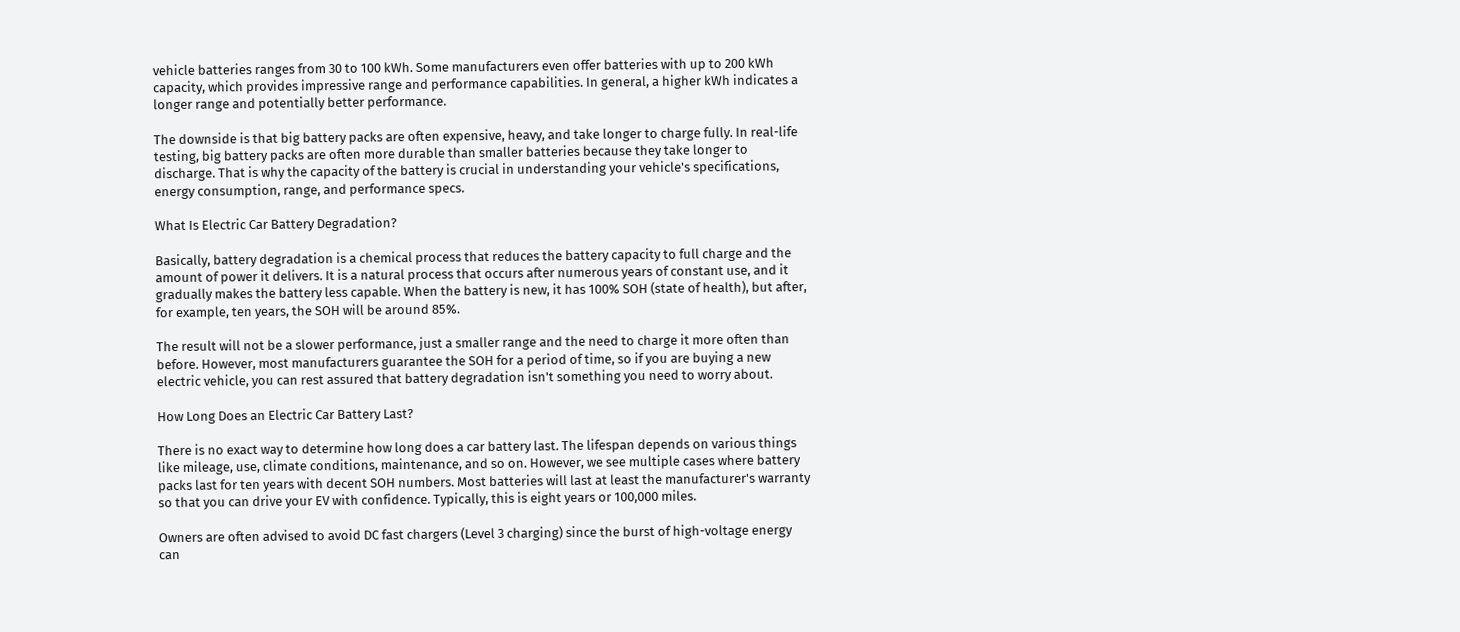vehicle batteries ranges from 30 to 100 kWh. Some manufacturers even offer batteries with up to 200 kWh capacity, which provides impressive range and performance capabilities. In general, a higher kWh indicates a longer range and potentially better performance.

The downside is that big battery packs are often expensive, heavy, and take longer to charge fully. In real-life testing, big battery packs are often more durable than smaller batteries because they take longer to discharge. That is why the capacity of the battery is crucial in understanding your vehicle's specifications, energy consumption, range, and performance specs.

What Is Electric Car Battery Degradation?

Basically, battery degradation is a chemical process that reduces the battery capacity to full charge and the amount of power it delivers. It is a natural process that occurs after numerous years of constant use, and it gradually makes the battery less capable. When the battery is new, it has 100% SOH (state of health), but after, for example, ten years, the SOH will be around 85%.

The result will not be a slower performance, just a smaller range and the need to charge it more often than before. However, most manufacturers guarantee the SOH for a period of time, so if you are buying a new electric vehicle, you can rest assured that battery degradation isn't something you need to worry about.

How Long Does an Electric Car Battery Last?

There is no exact way to determine how long does a car battery last. The lifespan depends on various things like mileage, use, climate conditions, maintenance, and so on. However, we see multiple cases where battery packs last for ten years with decent SOH numbers. Most batteries will last at least the manufacturer's warranty so that you can drive your EV with confidence. Typically, this is eight years or 100,000 miles.

Owners are often advised to avoid DC fast chargers (Level 3 charging) since the burst of high-voltage energy can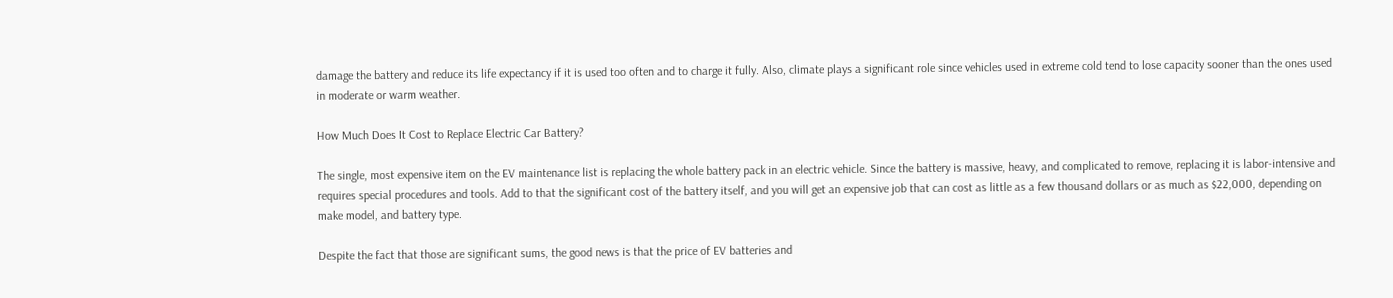damage the battery and reduce its life expectancy if it is used too often and to charge it fully. Also, climate plays a significant role since vehicles used in extreme cold tend to lose capacity sooner than the ones used in moderate or warm weather.

How Much Does It Cost to Replace Electric Car Battery?

The single, most expensive item on the EV maintenance list is replacing the whole battery pack in an electric vehicle. Since the battery is massive, heavy, and complicated to remove, replacing it is labor-intensive and requires special procedures and tools. Add to that the significant cost of the battery itself, and you will get an expensive job that can cost as little as a few thousand dollars or as much as $22,000, depending on make model, and battery type.

Despite the fact that those are significant sums, the good news is that the price of EV batteries and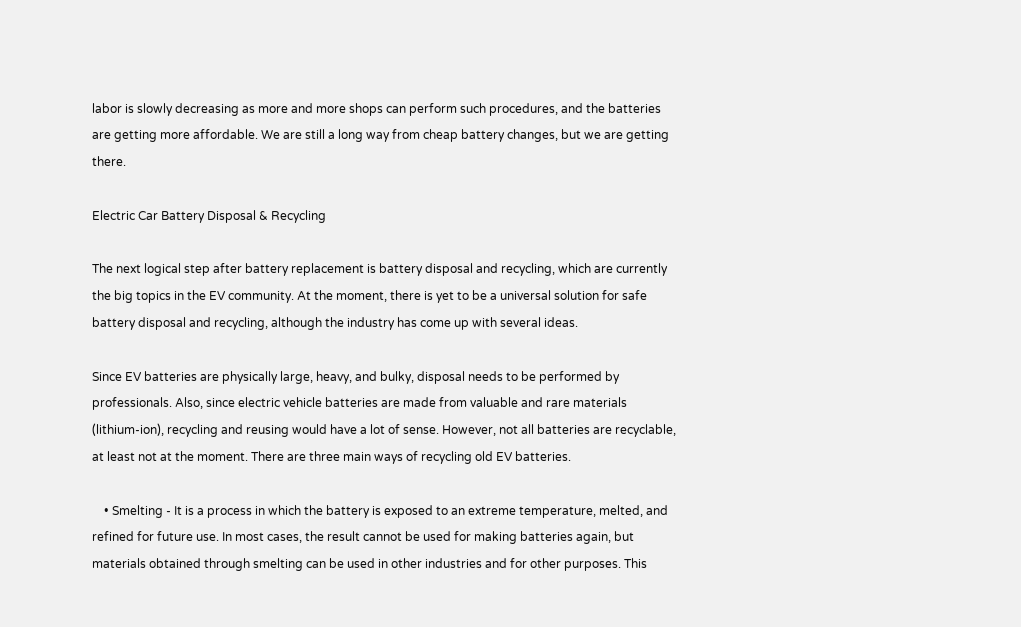labor is slowly decreasing as more and more shops can perform such procedures, and the batteries are getting more affordable. We are still a long way from cheap battery changes, but we are getting there.

Electric Car Battery Disposal & Recycling

The next logical step after battery replacement is battery disposal and recycling, which are currently the big topics in the EV community. At the moment, there is yet to be a universal solution for safe battery disposal and recycling, although the industry has come up with several ideas.

Since EV batteries are physically large, heavy, and bulky, disposal needs to be performed by professionals. Also, since electric vehicle batteries are made from valuable and rare materials (lithium-ion), recycling and reusing would have a lot of sense. However, not all batteries are recyclable, at least not at the moment. There are three main ways of recycling old EV batteries.

    • Smelting - It is a process in which the battery is exposed to an extreme temperature, melted, and refined for future use. In most cases, the result cannot be used for making batteries again, but materials obtained through smelting can be used in other industries and for other purposes. This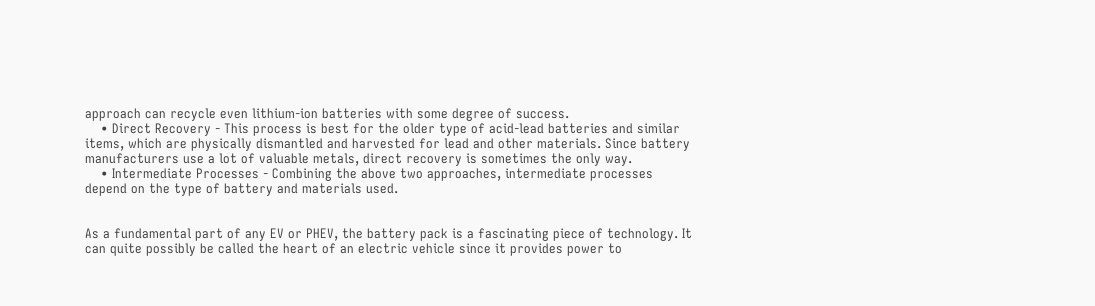approach can recycle even lithium-ion batteries with some degree of success.
    • Direct Recovery - This process is best for the older type of acid-lead batteries and similar items, which are physically dismantled and harvested for lead and other materials. Since battery manufacturers use a lot of valuable metals, direct recovery is sometimes the only way.
    • Intermediate Processes - Combining the above two approaches, intermediate processes depend on the type of battery and materials used.


As a fundamental part of any EV or PHEV, the battery pack is a fascinating piece of technology. It can quite possibly be called the heart of an electric vehicle since it provides power to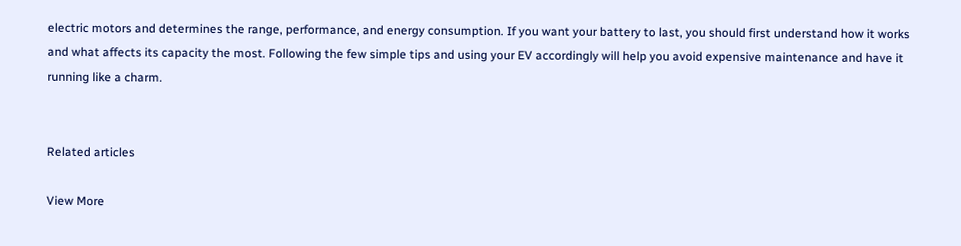electric motors and determines the range, performance, and energy consumption. If you want your battery to last, you should first understand how it works and what affects its capacity the most. Following the few simple tips and using your EV accordingly will help you avoid expensive maintenance and have it running like a charm.


Related articles

View More